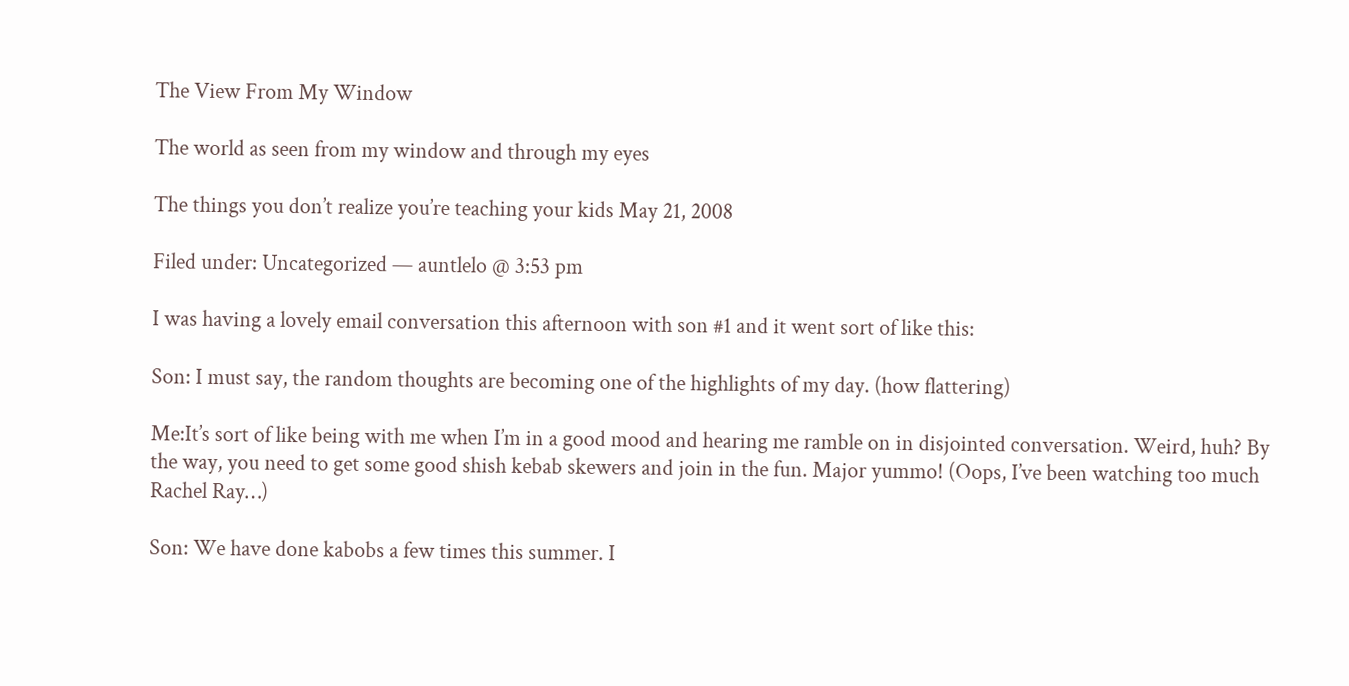The View From My Window

The world as seen from my window and through my eyes

The things you don’t realize you’re teaching your kids May 21, 2008

Filed under: Uncategorized — auntlelo @ 3:53 pm

I was having a lovely email conversation this afternoon with son #1 and it went sort of like this:

Son: I must say, the random thoughts are becoming one of the highlights of my day. (how flattering)

Me:It’s sort of like being with me when I’m in a good mood and hearing me ramble on in disjointed conversation. Weird, huh? By the way, you need to get some good shish kebab skewers and join in the fun. Major yummo! (Oops, I’ve been watching too much Rachel Ray…)

Son: We have done kabobs a few times this summer. I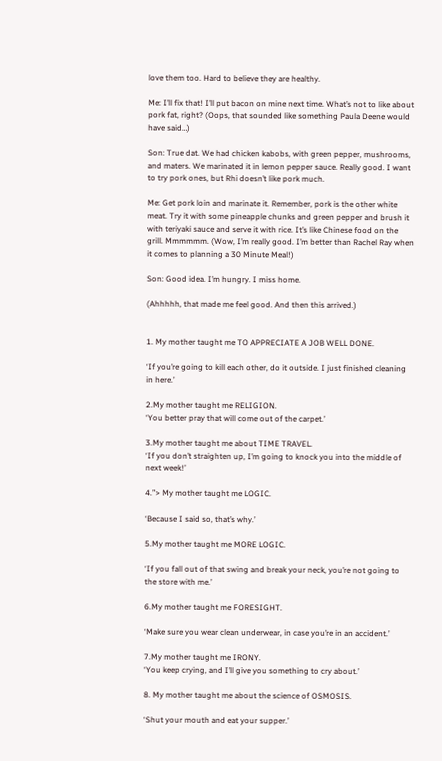love them too. Hard to believe they are healthy.

Me: I’ll fix that! I’ll put bacon on mine next time. What’s not to like about pork fat, right? (Oops, that sounded like something Paula Deene would have said…)

Son: True dat. We had chicken kabobs, with green pepper, mushrooms, and maters. We marinated it in lemon pepper sauce. Really good. I want to try pork ones, but Rhi doesn’t like pork much.

Me: Get pork loin and marinate it. Remember, pork is the other white meat. Try it with some pineapple chunks and green pepper and brush it with teriyaki sauce and serve it with rice. It’s like Chinese food on the grill. Mmmmmm. (Wow, I’m really good. I’m better than Rachel Ray when it comes to planning a 30 Minute Meal!)

Son: Good idea. I’m hungry. I miss home.

(Ahhhhh, that made me feel good. And then this arrived.)


1. My mother taught me TO APPRECIATE A JOB WELL DONE.

‘If you’re going to kill each other, do it outside. I just finished cleaning in here.’

2.My mother taught me RELIGION.
‘You better pray that will come out of the carpet.’

3.My mother taught me about TIME TRAVEL.
‘If you don’t straighten up, I’m going to knock you into the middle of next week!’

4.”> My mother taught me LOGIC.

‘Because I said so, that’s why.’

5.My mother taught me MORE LOGIC.

‘If you fall out of that swing and break your neck, you’re not going to the store with me.’

6.My mother taught me FORESIGHT.

‘Make sure you wear clean underwear, in case you’re in an accident.’

7.My mother taught me IRONY.
‘You keep crying, and I’ll give you something to cry about.’

8. My mother taught me about the science of OSMOSIS.

‘Shut your mouth and eat your supper.’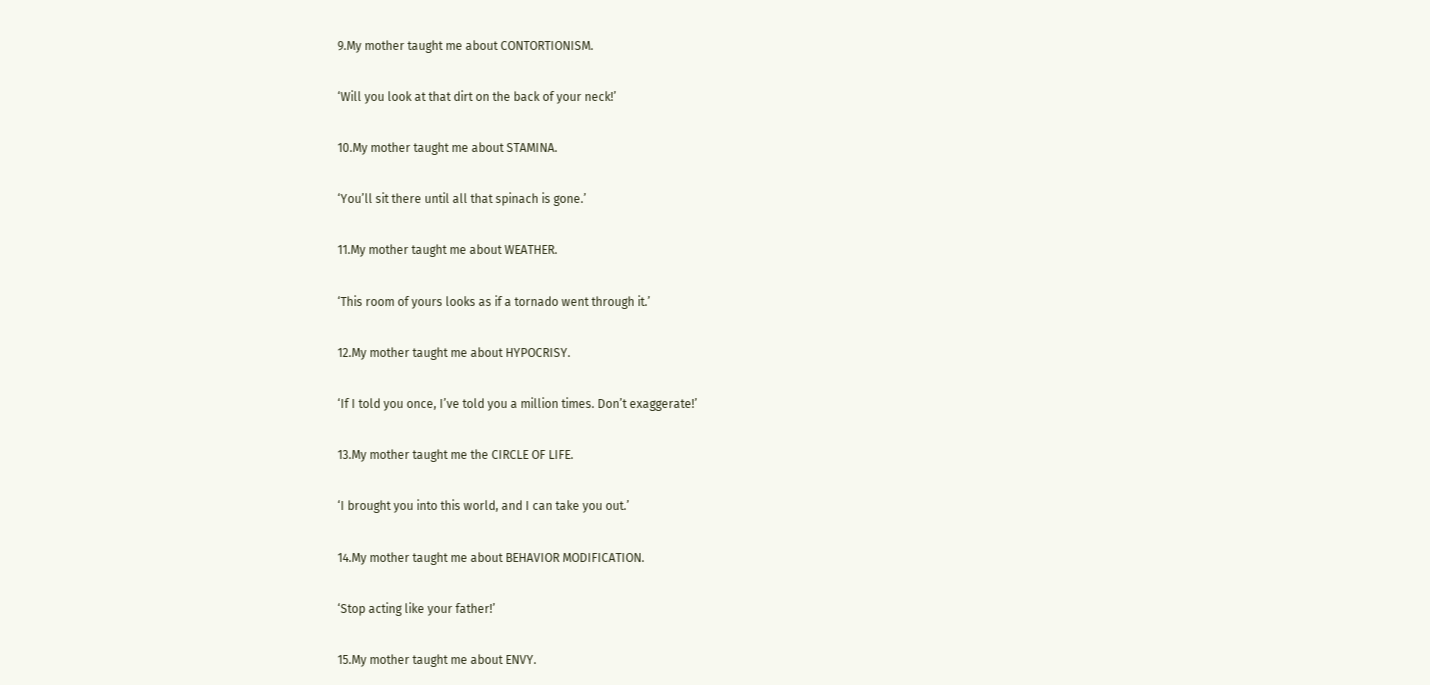9.My mother taught me about CONTORTIONISM.

‘Will you look at that dirt on the back of your neck!’

10.My mother taught me about STAMINA.

‘You’ll sit there until all that spinach is gone.’

11.My mother taught me about WEATHER.

‘This room of yours looks as if a tornado went through it.’

12.My mother taught me about HYPOCRISY.

‘If I told you once, I’ve told you a million times. Don’t exaggerate!’

13.My mother taught me the CIRCLE OF LIFE.

‘I brought you into this world, and I can take you out.’

14.My mother taught me about BEHAVIOR MODIFICATION.

‘Stop acting like your father!’

15.My mother taught me about ENVY.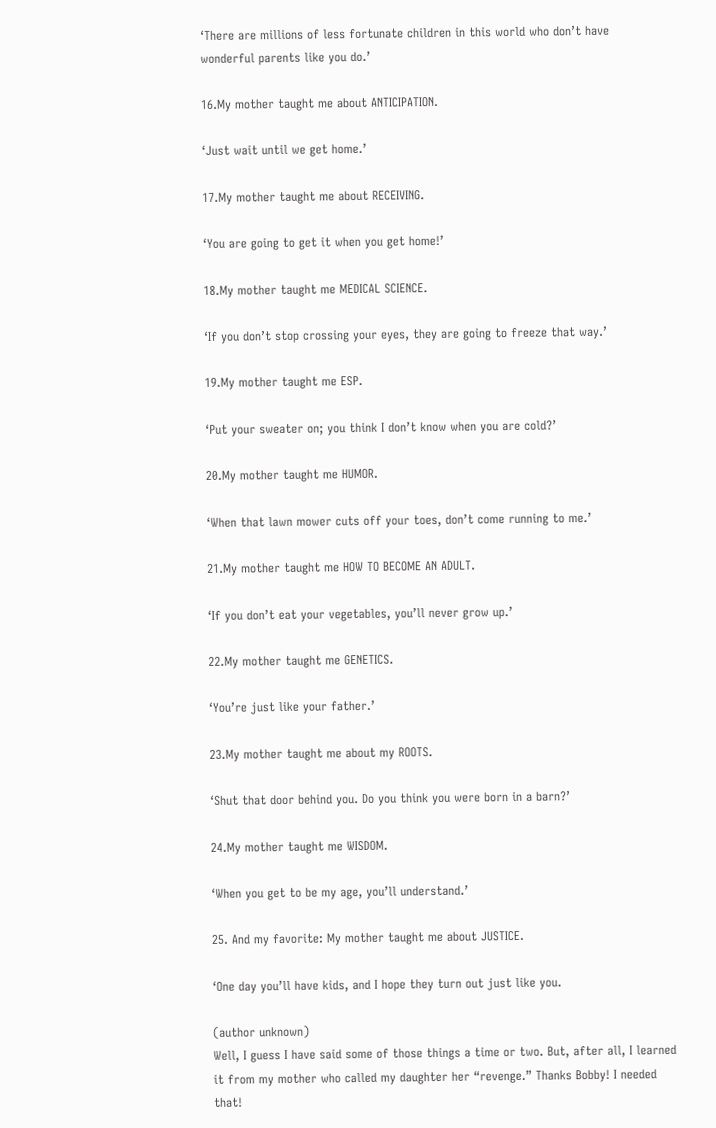‘There are millions of less fortunate children in this world who don’t have wonderful parents like you do.’

16.My mother taught me about ANTICIPATION.

‘Just wait until we get home.’

17.My mother taught me about RECEIVING.

‘You are going to get it when you get home!’

18.My mother taught me MEDICAL SCIENCE.

‘If you don’t stop crossing your eyes, they are going to freeze that way.’

19.My mother taught me ESP.

‘Put your sweater on; you think I don’t know when you are cold?’

20.My mother taught me HUMOR.

‘When that lawn mower cuts off your toes, don’t come running to me.’

21.My mother taught me HOW TO BECOME AN ADULT.

‘If you don’t eat your vegetables, you’ll never grow up.’

22.My mother taught me GENETICS.

‘You’re just like your father.’

23.My mother taught me about my ROOTS.

‘Shut that door behind you. Do you think you were born in a barn?’

24.My mother taught me WISDOM.

‘When you get to be my age, you’ll understand.’

25. And my favorite: My mother taught me about JUSTICE.

‘One day you’ll have kids, and I hope they turn out just like you.

(author unknown)
Well, I guess I have said some of those things a time or two. But, after all, I learned it from my mother who called my daughter her “revenge.” Thanks Bobby! I needed that!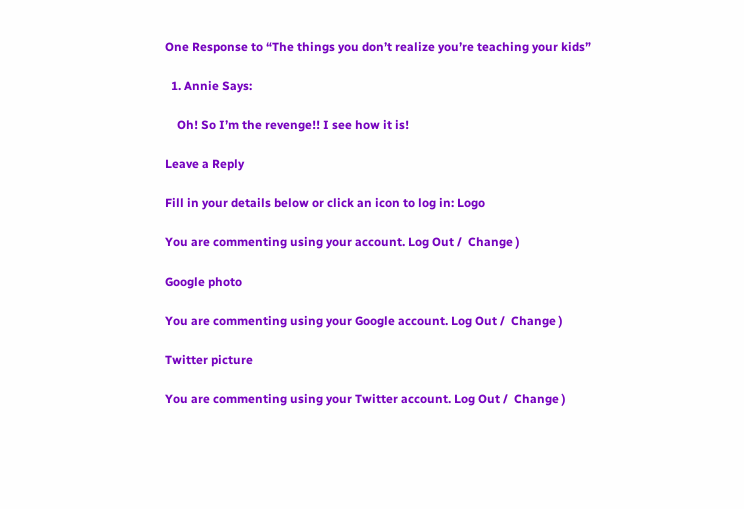One Response to “The things you don’t realize you’re teaching your kids”

  1. Annie Says:

    Oh! So I’m the revenge!! I see how it is!

Leave a Reply

Fill in your details below or click an icon to log in: Logo

You are commenting using your account. Log Out /  Change )

Google photo

You are commenting using your Google account. Log Out /  Change )

Twitter picture

You are commenting using your Twitter account. Log Out /  Change )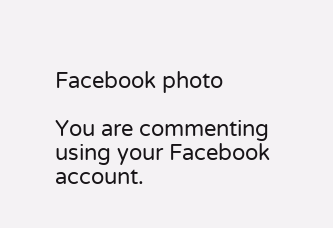Facebook photo

You are commenting using your Facebook account.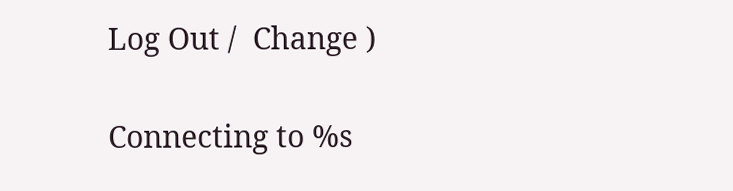Log Out /  Change )

Connecting to %s